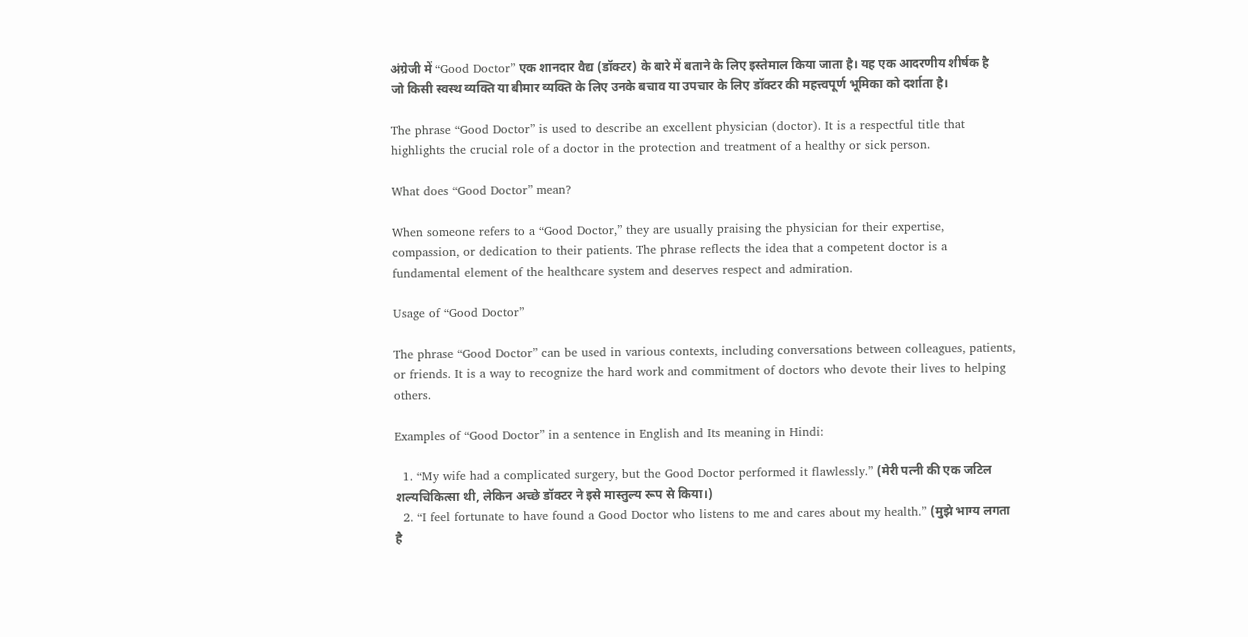अंग्रेजी में “Good Doctor” एक शानदार वैद्य (डॉक्टर) के बारे में बताने के लिए इस्तेमाल किया जाता है। यह एक आदरणीय शीर्षक है जो किसी स्वस्थ व्यक्ति या बीमार व्यक्ति के लिए उनके बचाव या उपचार के लिए डॉक्टर की महत्त्वपूर्ण भूमिका को दर्शाता है।

The phrase “Good Doctor” is used to describe an excellent physician (doctor). It is a respectful title that highlights the crucial role of a doctor in the protection and treatment of a healthy or sick person.

What does “Good Doctor” mean?

When someone refers to a “Good Doctor,” they are usually praising the physician for their expertise, compassion, or dedication to their patients. The phrase reflects the idea that a competent doctor is a fundamental element of the healthcare system and deserves respect and admiration.

Usage of “Good Doctor”

The phrase “Good Doctor” can be used in various contexts, including conversations between colleagues, patients, or friends. It is a way to recognize the hard work and commitment of doctors who devote their lives to helping others.

Examples of “Good Doctor” in a sentence in English and Its meaning in Hindi:

  1. “My wife had a complicated surgery, but the Good Doctor performed it flawlessly.” (मेरी पत्नी की एक जटिल शल्यचिकित्सा थी, लेकिन अच्छे डॉक्टर ने इसे मास्तुल्य रूप से किया।)
  2. “I feel fortunate to have found a Good Doctor who listens to me and cares about my health.” (मुझे भाग्य लगता है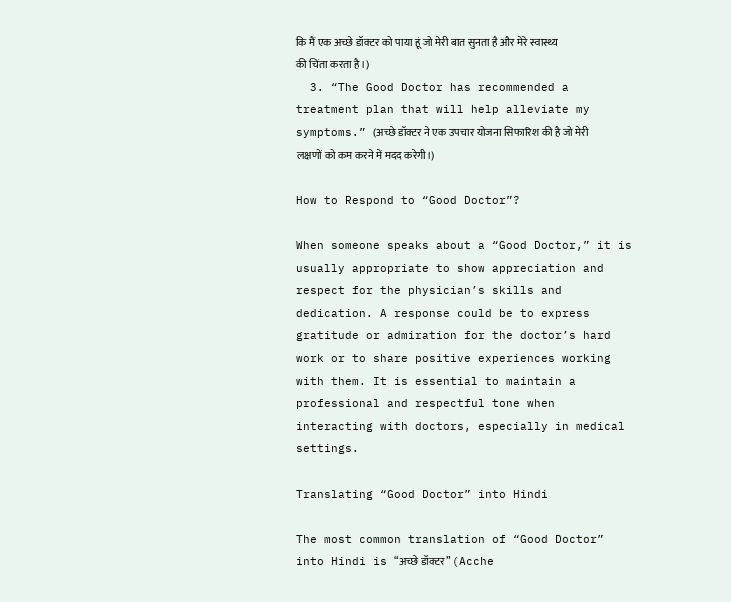कि मैं एक अच्छे डॉक्टर को पाया हूं जो मेरी बात सुनता है और मेरे स्वास्थ्य की चिंता करता है।)
  3. “The Good Doctor has recommended a treatment plan that will help alleviate my symptoms.” (अच्छे डॉक्टर ने एक उपचार योजना सिफारिश की है जो मेरी लक्षणों को कम करने में मदद करेगी।)

How to Respond to “Good Doctor”?

When someone speaks about a “Good Doctor,” it is usually appropriate to show appreciation and respect for the physician’s skills and dedication. A response could be to express gratitude or admiration for the doctor’s hard work or to share positive experiences working with them. It is essential to maintain a professional and respectful tone when interacting with doctors, especially in medical settings.

Translating “Good Doctor” into Hindi

The most common translation of “Good Doctor” into Hindi is “अच्छे डॉक्टर” (Acche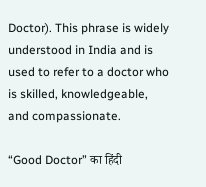Doctor). This phrase is widely understood in India and is used to refer to a doctor who is skilled, knowledgeable, and compassionate.

“Good Doctor” का हिंदी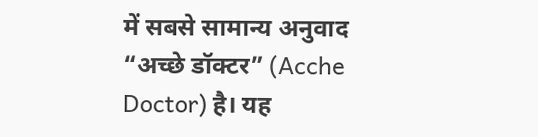में सबसे सामान्य अनुवाद “अच्छे डॉक्टर” (Acche Doctor) है। यह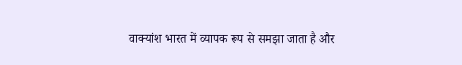वाक्यांश भारत में व्यापक रूप से समझा जाता है और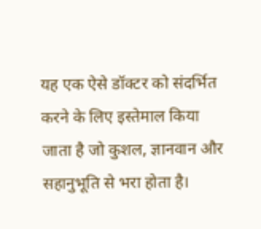यह एक ऐसे डॉक्टर को संदर्भित करने के लिए इस्तेमाल किया जाता है जो कुशल, ज्ञानवान और सहानुभूति से भरा होता है।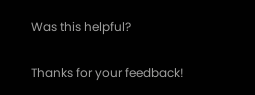Was this helpful?

Thanks for your feedback!